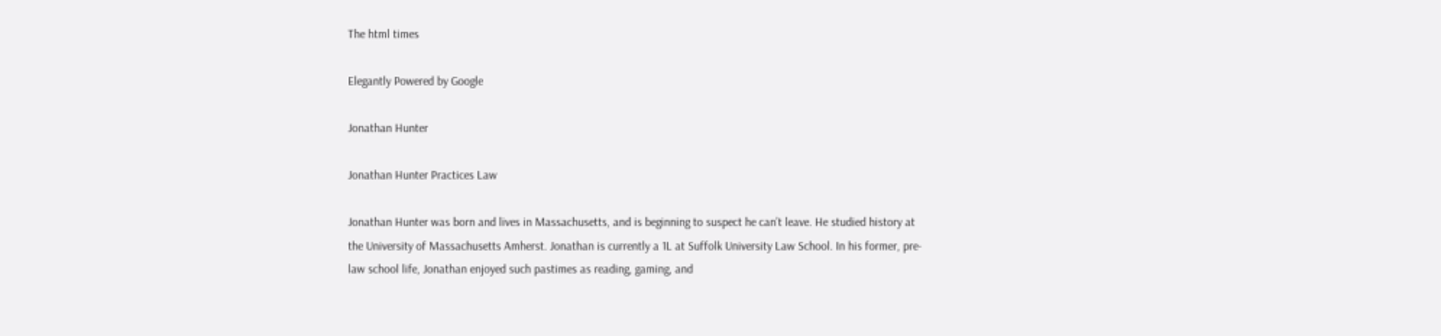The html times

Elegantly Powered by Google

Jonathan Hunter

Jonathan Hunter Practices Law

Jonathan Hunter was born and lives in Massachusetts, and is beginning to suspect he can’t leave. He studied history at the University of Massachusetts Amherst. Jonathan is currently a 1L at Suffolk University Law School. In his former, pre-law school life, Jonathan enjoyed such pastimes as reading, gaming, and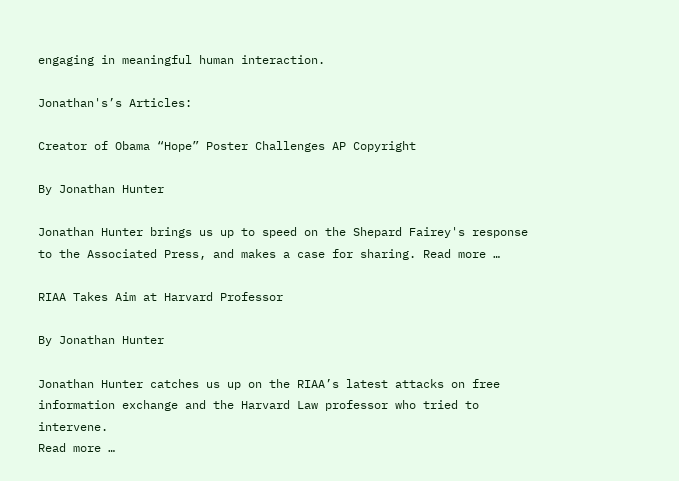engaging in meaningful human interaction.

Jonathan's’s Articles:

Creator of Obama “Hope” Poster Challenges AP Copyright

By Jonathan Hunter

Jonathan Hunter brings us up to speed on the Shepard Fairey's response to the Associated Press, and makes a case for sharing. Read more …

RIAA Takes Aim at Harvard Professor

By Jonathan Hunter

Jonathan Hunter catches us up on the RIAA’s latest attacks on free information exchange and the Harvard Law professor who tried to intervene.
Read more …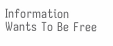Information Wants To Be Free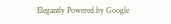Elegantly Powered by Google